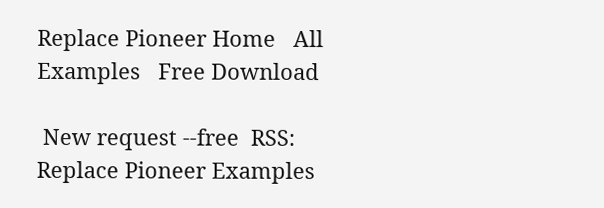Replace Pioneer Home   All Examples   Free Download

 New request --free  RSS: Replace Pioneer Examples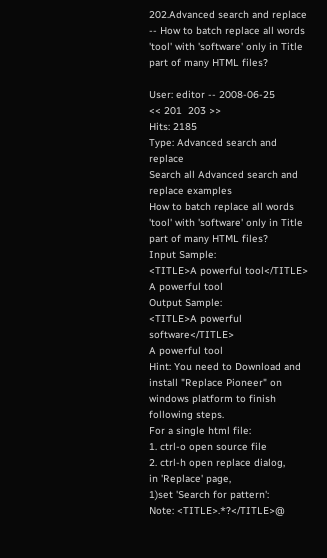202.Advanced search and replace -- How to batch replace all words 'tool' with 'software' only in Title part of many HTML files?

User: editor -- 2008-06-25          << 201  203 >>
Hits: 2185
Type: Advanced search and replace
Search all Advanced search and replace examples
How to batch replace all words 'tool' with 'software' only in Title part of many HTML files?
Input Sample:
<TITLE>A powerful tool</TITLE>
A powerful tool
Output Sample:
<TITLE>A powerful software</TITLE>
A powerful tool
Hint: You need to Download and install "Replace Pioneer" on windows platform to finish following steps.
For a single html file:
1. ctrl-o open source file
2. ctrl-h open replace dialog,
in 'Replace' page,
1)set 'Search for pattern':
Note: <TITLE>.*?</TITLE>@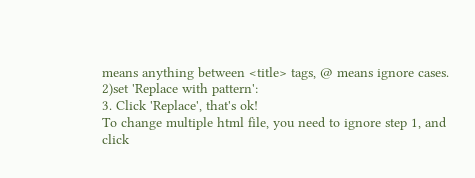means anything between <title> tags, @ means ignore cases.
2)set 'Replace with pattern':
3. Click 'Replace', that's ok!
To change multiple html file, you need to ignore step 1, and click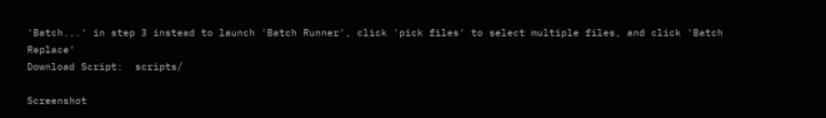'Batch...' in step 3 instead to launch 'Batch Runner', click 'pick files' to select multiple files, and click 'Batch Replace'
Download Script:  scripts/

Screenshot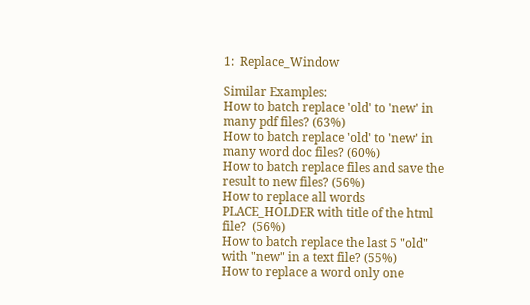1:  Replace_Window

Similar Examples:
How to batch replace 'old' to 'new' in many pdf files? (63%)
How to batch replace 'old' to 'new' in many word doc files? (60%)
How to batch replace files and save the result to new files? (56%)
How to replace all words PLACE_HOLDER with title of the html file?  (56%)
How to batch replace the last 5 "old" with "new" in a text file? (55%)
How to replace a word only one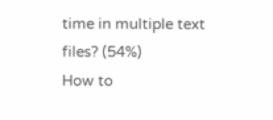time in multiple text files? (54%)
How to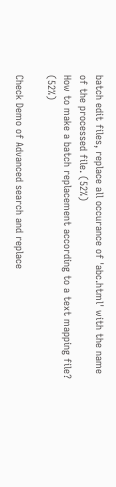batch edit files, replace all occurance of 'abc.html' with the name of the processed file. (52%)
How to make a batch replacement according to a text mapping file? (52%)

Check Demo of Advanced search and replace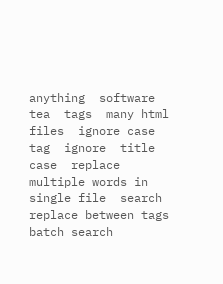anything  software  tea  tags  many html files  ignore case  tag  ignore  title  case  replace multiple words in single file  search replace between tags  batch search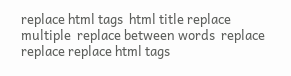replace html tags  html title replace multiple  replace between words  replace replace replace html tags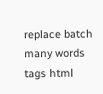replace batch many words  tags html